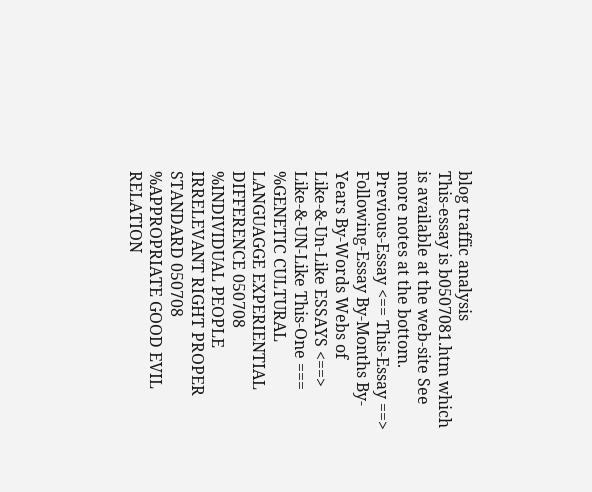blog traffic analysis
This-essay is b0507081.htm which is available at the web-site See more notes at the bottom. Previous-Essay <== This-Essay ==> Following-Essay By-Months By-Years By-Words Webs of Like-&-Un-Like ESSAYS <==> Like-&-UN-Like This-One === %GENETIC CULTURAL LANGUAGGE EXPERIENTIAL DIFFERENCE 050708 %INDIVIDUAL PEOPLE IRRELEVANT RIGHT PROPER STANDARD 050708 %APPROPRIATE GOOD EVIL RELATION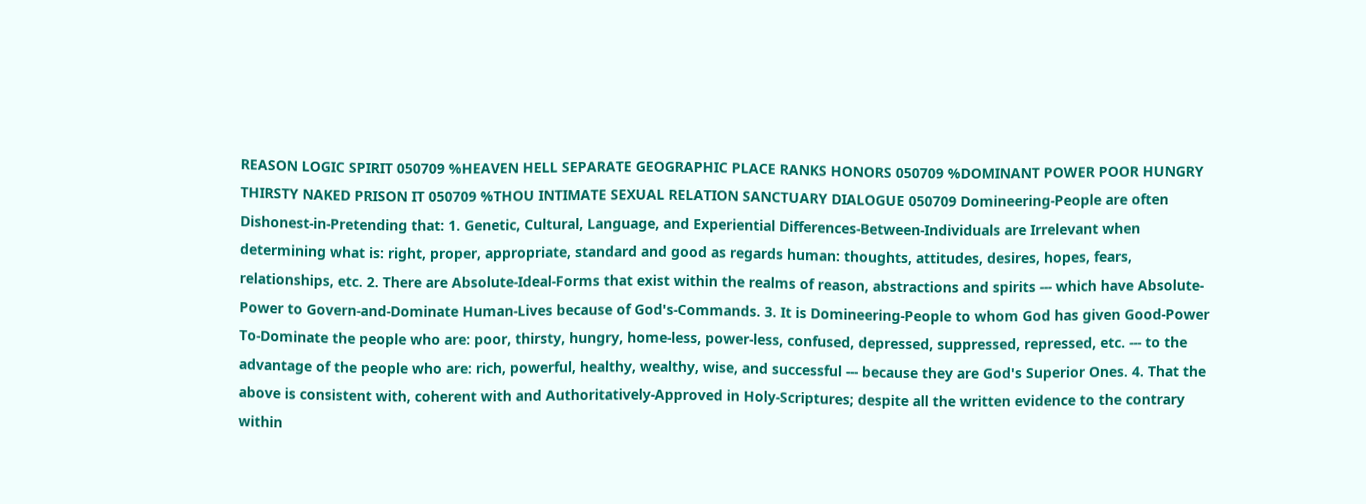REASON LOGIC SPIRIT 050709 %HEAVEN HELL SEPARATE GEOGRAPHIC PLACE RANKS HONORS 050709 %DOMINANT POWER POOR HUNGRY THIRSTY NAKED PRISON IT 050709 %THOU INTIMATE SEXUAL RELATION SANCTUARY DIALOGUE 050709 Domineering-People are often Dishonest-in-Pretending that: 1. Genetic, Cultural, Language, and Experiential Differences-Between-Individuals are Irrelevant when determining what is: right, proper, appropriate, standard and good as regards human: thoughts, attitudes, desires, hopes, fears, relationships, etc. 2. There are Absolute-Ideal-Forms that exist within the realms of reason, abstractions and spirits --- which have Absolute-Power to Govern-and-Dominate Human-Lives because of God's-Commands. 3. It is Domineering-People to whom God has given Good-Power To-Dominate the people who are: poor, thirsty, hungry, home-less, power-less, confused, depressed, suppressed, repressed, etc. --- to the advantage of the people who are: rich, powerful, healthy, wealthy, wise, and successful --- because they are God's Superior Ones. 4. That the above is consistent with, coherent with and Authoritatively-Approved in Holy-Scriptures; despite all the written evidence to the contrary within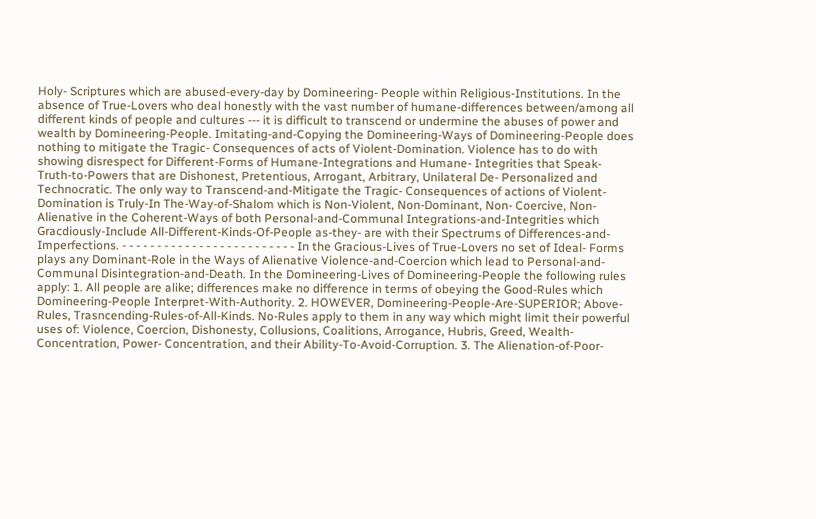Holy- Scriptures which are abused-every-day by Domineering- People within Religious-Institutions. In the absence of True-Lovers who deal honestly with the vast number of humane-differences between/among all different kinds of people and cultures --- it is difficult to transcend or undermine the abuses of power and wealth by Domineering-People. Imitating-and-Copying the Domineering-Ways of Domineering-People does nothing to mitigate the Tragic- Consequences of acts of Violent-Domination. Violence has to do with showing disrespect for Different-Forms of Humane-Integrations and Humane- Integrities that Speak-Truth-to-Powers that are Dishonest, Pretentious, Arrogant, Arbitrary, Unilateral De- Personalized and Technocratic. The only way to Transcend-and-Mitigate the Tragic- Consequences of actions of Violent-Domination is Truly-In The-Way-of-Shalom which is Non-Violent, Non-Dominant, Non- Coercive, Non-Alienative in the Coherent-Ways of both Personal-and-Communal Integrations-and-Integrities which Gracdiously-Include All-Different-Kinds-Of-People as-they- are with their Spectrums of Differences-and-Imperfections. - - - - - - - - - - - - - - - - - - - - - - - - - In the Gracious-Lives of True-Lovers no set of Ideal- Forms plays any Dominant-Role in the Ways of Alienative Violence-and-Coercion which lead to Personal-and-Communal Disintegration-and-Death. In the Domineering-Lives of Domineering-People the following rules apply: 1. All people are alike; differences make no difference in terms of obeying the Good-Rules which Domineering-People Interpret-With-Authority. 2. HOWEVER, Domineering-People-Are-SUPERIOR; Above- Rules, Trasncending-Rules-of-All-Kinds. No-Rules apply to them in any way which might limit their powerful uses of: Violence, Coercion, Dishonesty, Collusions, Coalitions, Arrogance, Hubris, Greed, Wealth-Concentration, Power- Concentration, and their Ability-To-Avoid-Corruption. 3. The Alienation-of-Poor-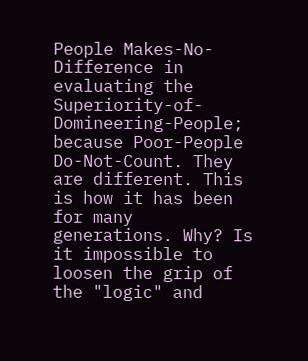People Makes-No-Difference in evaluating the Superiority-of-Domineering-People; because Poor-People Do-Not-Count. They are different. This is how it has been for many generations. Why? Is it impossible to loosen the grip of the "logic" and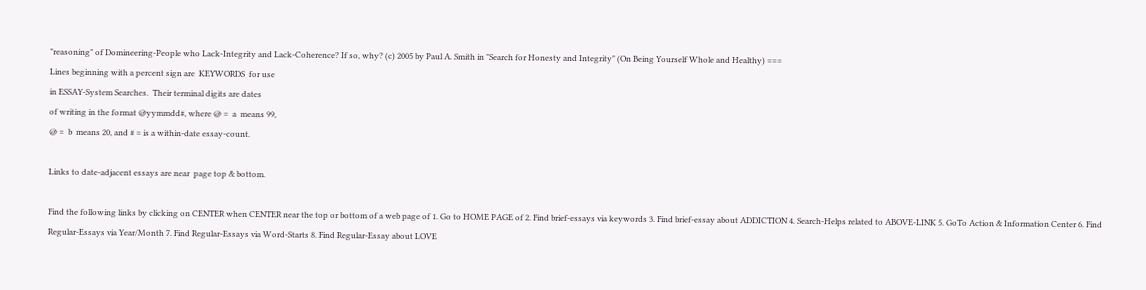"reasoning" of Domineering-People who Lack-Integrity and Lack-Coherence? If so, why? (c) 2005 by Paul A. Smith in "Search for Honesty and Integrity" (On Being Yourself Whole and Healthy) ===
Lines beginning with a percent sign are  KEYWORDS  for use
in ESSAY-System Searches.  Their terminal digits are dates
of writing in the format @yymmdd#, where @ =  a  means 99,
@ =  b  means 20, and # = is a within-date essay-count.

Links to date-adjacent essays are near  page top & bottom.

Find the following links by clicking on CENTER when CENTER near the top or bottom of a web page of 1. Go to HOME PAGE of 2. Find brief-essays via keywords 3. Find brief-essay about ADDICTION 4. Search-Helps related to ABOVE-LINK 5. GoTo Action & Information Center 6. Find Regular-Essays via Year/Month 7. Find Regular-Essays via Word-Starts 8. Find Regular-Essay about LOVE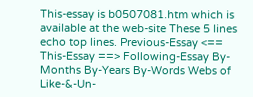This-essay is b0507081.htm which is available at the web-site These 5 lines echo top lines. Previous-Essay <== This-Essay ==> Following-Essay By-Months By-Years By-Words Webs of Like-&-Un-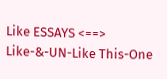Like ESSAYS <==> Like-&-UN-Like This-One